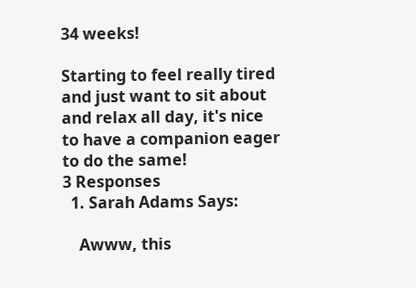34 weeks!

Starting to feel really tired and just want to sit about and relax all day, it's nice to have a companion eager to do the same!
3 Responses
  1. Sarah Adams Says:

    Awww, this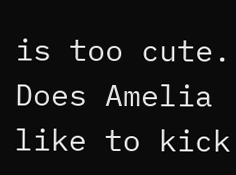is too cute. Does Amelia like to kick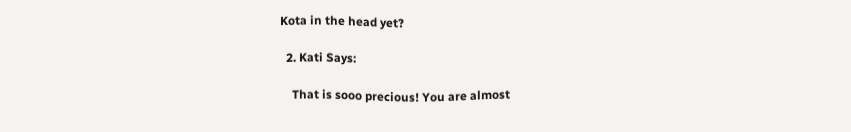Kota in the head yet?

  2. Kati Says:

    That is sooo precious! You are almost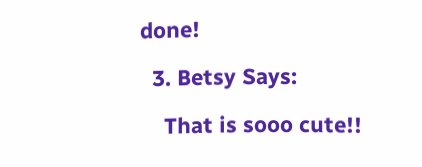done!

  3. Betsy Says:

    That is sooo cute!!